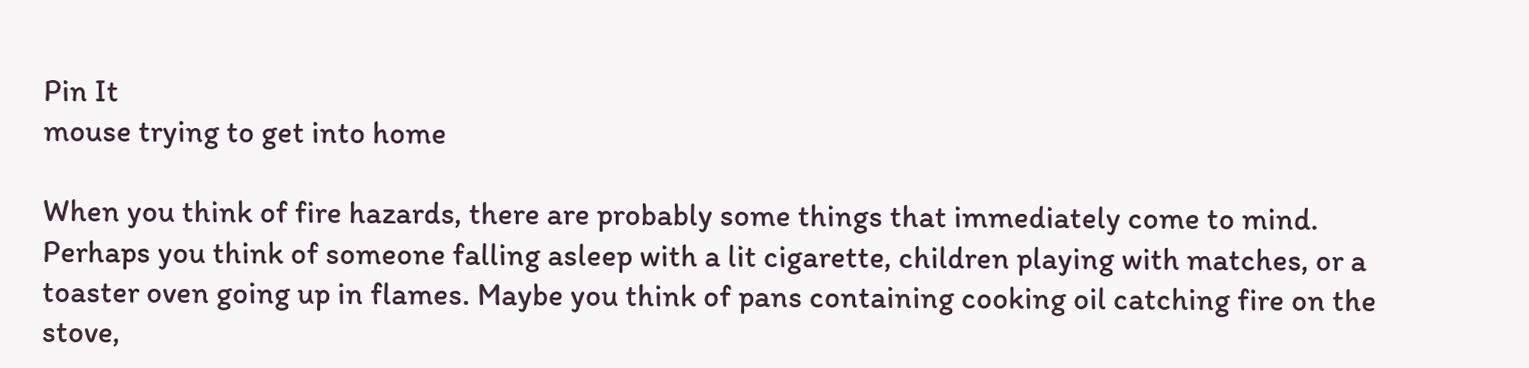Pin It
mouse trying to get into home

When you think of fire hazards, there are probably some things that immediately come to mind. Perhaps you think of someone falling asleep with a lit cigarette, children playing with matches, or a toaster oven going up in flames. Maybe you think of pans containing cooking oil catching fire on the stove,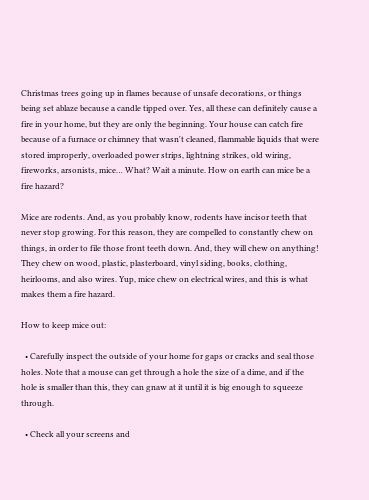Christmas trees going up in flames because of unsafe decorations, or things being set ablaze because a candle tipped over. Yes, all these can definitely cause a fire in your home, but they are only the beginning. Your house can catch fire because of a furnace or chimney that wasn't cleaned, flammable liquids that were stored improperly, overloaded power strips, lightning strikes, old wiring, fireworks, arsonists, mice… What? Wait a minute. How on earth can mice be a fire hazard?

Mice are rodents. And, as you probably know, rodents have incisor teeth that never stop growing. For this reason, they are compelled to constantly chew on things, in order to file those front teeth down. And, they will chew on anything! They chew on wood, plastic, plasterboard, vinyl siding, books, clothing, heirlooms, and also wires. Yup, mice chew on electrical wires, and this is what makes them a fire hazard.

How to keep mice out:

  • Carefully inspect the outside of your home for gaps or cracks and seal those holes. Note that a mouse can get through a hole the size of a dime, and if the hole is smaller than this, they can gnaw at it until it is big enough to squeeze through.

  • Check all your screens and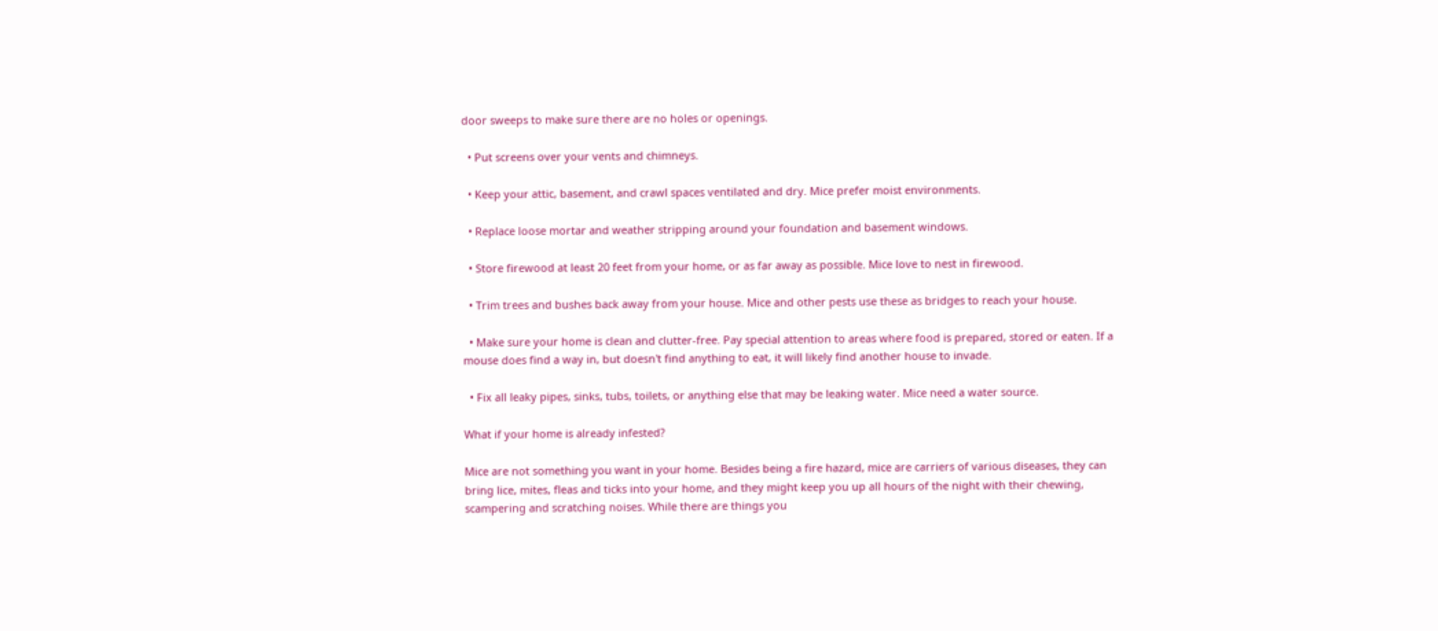door sweeps to make sure there are no holes or openings.

  • Put screens over your vents and chimneys.

  • Keep your attic, basement, and crawl spaces ventilated and dry. Mice prefer moist environments.

  • Replace loose mortar and weather stripping around your foundation and basement windows.

  • Store firewood at least 20 feet from your home, or as far away as possible. Mice love to nest in firewood.

  • Trim trees and bushes back away from your house. Mice and other pests use these as bridges to reach your house.

  • Make sure your home is clean and clutter-free. Pay special attention to areas where food is prepared, stored or eaten. If a mouse does find a way in, but doesn't find anything to eat, it will likely find another house to invade.

  • Fix all leaky pipes, sinks, tubs, toilets, or anything else that may be leaking water. Mice need a water source.

What if your home is already infested?

Mice are not something you want in your home. Besides being a fire hazard, mice are carriers of various diseases, they can bring lice, mites, fleas and ticks into your home, and they might keep you up all hours of the night with their chewing, scampering and scratching noises. While there are things you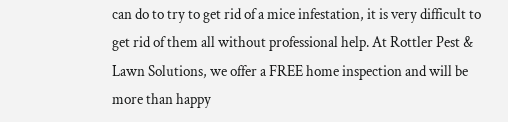can do to try to get rid of a mice infestation, it is very difficult to get rid of them all without professional help. At Rottler Pest & Lawn Solutions, we offer a FREE home inspection and will be more than happy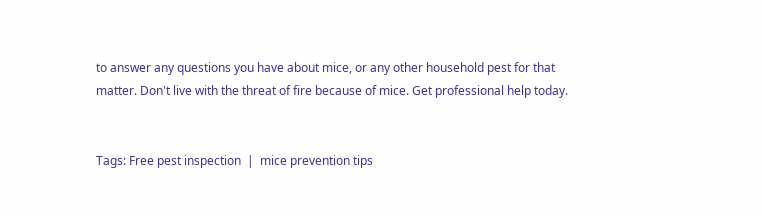to answer any questions you have about mice, or any other household pest for that matter. Don't live with the threat of fire because of mice. Get professional help today.


Tags: Free pest inspection  |  mice prevention tips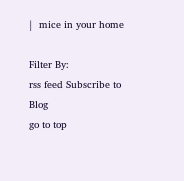|  mice in your home

Filter By:
rss feed Subscribe to Blog
go to top